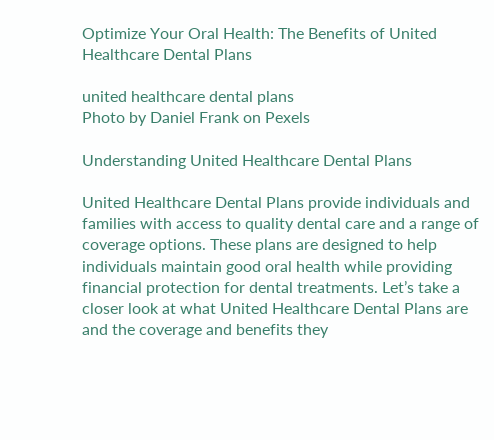Optimize Your Oral Health: The Benefits of United Healthcare Dental Plans

united healthcare dental plans
Photo by Daniel Frank on Pexels

Understanding United Healthcare Dental Plans

United Healthcare Dental Plans provide individuals and families with access to quality dental care and a range of coverage options. These plans are designed to help individuals maintain good oral health while providing financial protection for dental treatments. Let’s take a closer look at what United Healthcare Dental Plans are and the coverage and benefits they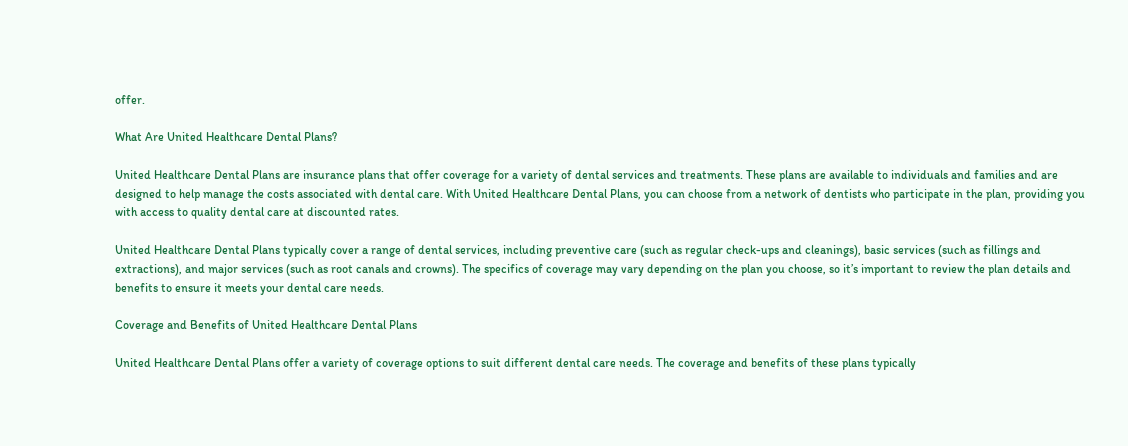offer.

What Are United Healthcare Dental Plans?

United Healthcare Dental Plans are insurance plans that offer coverage for a variety of dental services and treatments. These plans are available to individuals and families and are designed to help manage the costs associated with dental care. With United Healthcare Dental Plans, you can choose from a network of dentists who participate in the plan, providing you with access to quality dental care at discounted rates.

United Healthcare Dental Plans typically cover a range of dental services, including preventive care (such as regular check-ups and cleanings), basic services (such as fillings and extractions), and major services (such as root canals and crowns). The specifics of coverage may vary depending on the plan you choose, so it’s important to review the plan details and benefits to ensure it meets your dental care needs.

Coverage and Benefits of United Healthcare Dental Plans

United Healthcare Dental Plans offer a variety of coverage options to suit different dental care needs. The coverage and benefits of these plans typically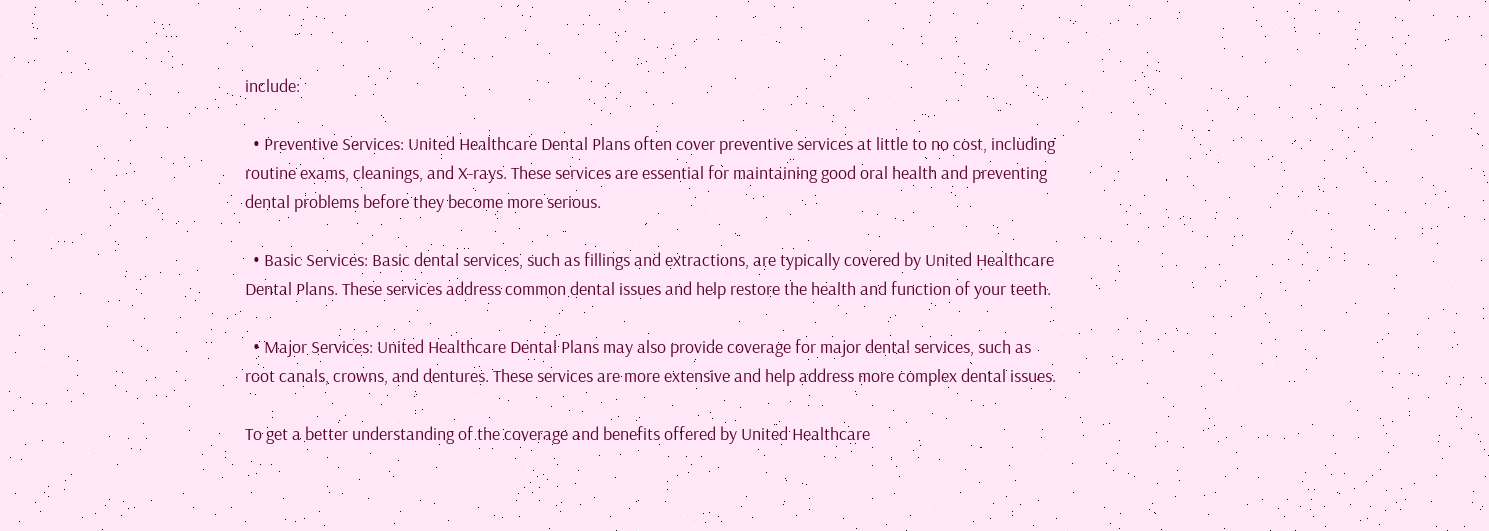include:

  • Preventive Services: United Healthcare Dental Plans often cover preventive services at little to no cost, including routine exams, cleanings, and X-rays. These services are essential for maintaining good oral health and preventing dental problems before they become more serious.

  • Basic Services: Basic dental services, such as fillings and extractions, are typically covered by United Healthcare Dental Plans. These services address common dental issues and help restore the health and function of your teeth.

  • Major Services: United Healthcare Dental Plans may also provide coverage for major dental services, such as root canals, crowns, and dentures. These services are more extensive and help address more complex dental issues.

To get a better understanding of the coverage and benefits offered by United Healthcare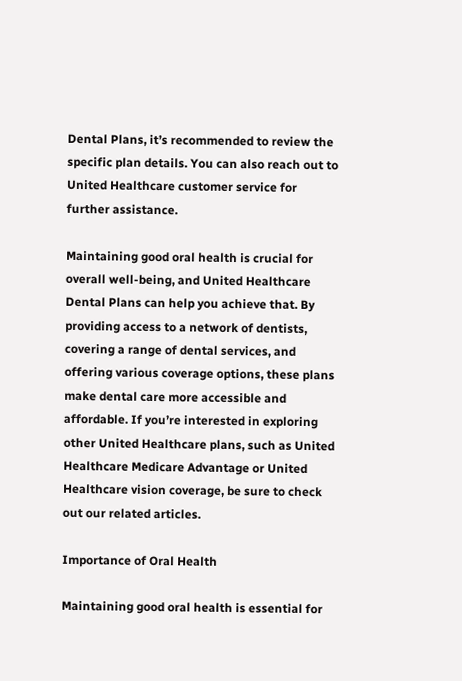Dental Plans, it’s recommended to review the specific plan details. You can also reach out to United Healthcare customer service for further assistance.

Maintaining good oral health is crucial for overall well-being, and United Healthcare Dental Plans can help you achieve that. By providing access to a network of dentists, covering a range of dental services, and offering various coverage options, these plans make dental care more accessible and affordable. If you’re interested in exploring other United Healthcare plans, such as United Healthcare Medicare Advantage or United Healthcare vision coverage, be sure to check out our related articles.

Importance of Oral Health

Maintaining good oral health is essential for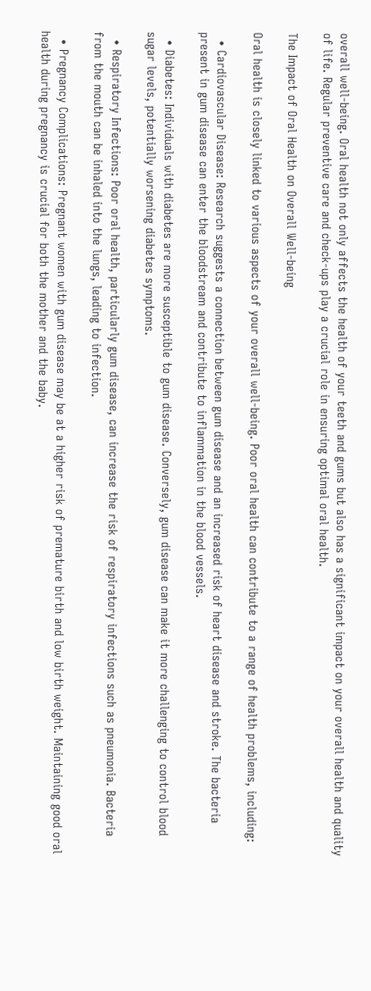overall well-being. Oral health not only affects the health of your teeth and gums but also has a significant impact on your overall health and quality of life. Regular preventive care and check-ups play a crucial role in ensuring optimal oral health.

The Impact of Oral Health on Overall Well-being

Oral health is closely linked to various aspects of your overall well-being. Poor oral health can contribute to a range of health problems, including:

  • Cardiovascular Disease: Research suggests a connection between gum disease and an increased risk of heart disease and stroke. The bacteria present in gum disease can enter the bloodstream and contribute to inflammation in the blood vessels.

  • Diabetes: Individuals with diabetes are more susceptible to gum disease. Conversely, gum disease can make it more challenging to control blood sugar levels, potentially worsening diabetes symptoms.

  • Respiratory Infections: Poor oral health, particularly gum disease, can increase the risk of respiratory infections such as pneumonia. Bacteria from the mouth can be inhaled into the lungs, leading to infection.

  • Pregnancy Complications: Pregnant women with gum disease may be at a higher risk of premature birth and low birth weight. Maintaining good oral health during pregnancy is crucial for both the mother and the baby.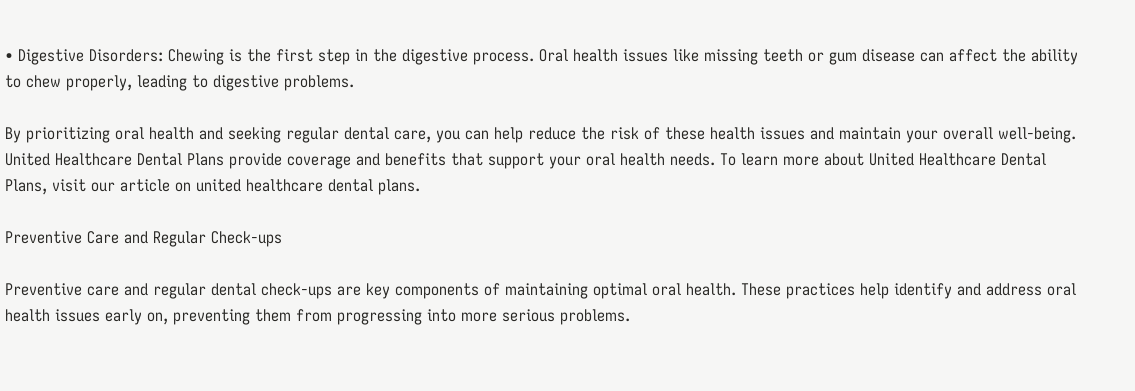• Digestive Disorders: Chewing is the first step in the digestive process. Oral health issues like missing teeth or gum disease can affect the ability to chew properly, leading to digestive problems.

By prioritizing oral health and seeking regular dental care, you can help reduce the risk of these health issues and maintain your overall well-being. United Healthcare Dental Plans provide coverage and benefits that support your oral health needs. To learn more about United Healthcare Dental Plans, visit our article on united healthcare dental plans.

Preventive Care and Regular Check-ups

Preventive care and regular dental check-ups are key components of maintaining optimal oral health. These practices help identify and address oral health issues early on, preventing them from progressing into more serious problems.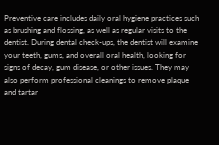Preventive care includes daily oral hygiene practices such as brushing and flossing, as well as regular visits to the dentist. During dental check-ups, the dentist will examine your teeth, gums, and overall oral health, looking for signs of decay, gum disease, or other issues. They may also perform professional cleanings to remove plaque and tartar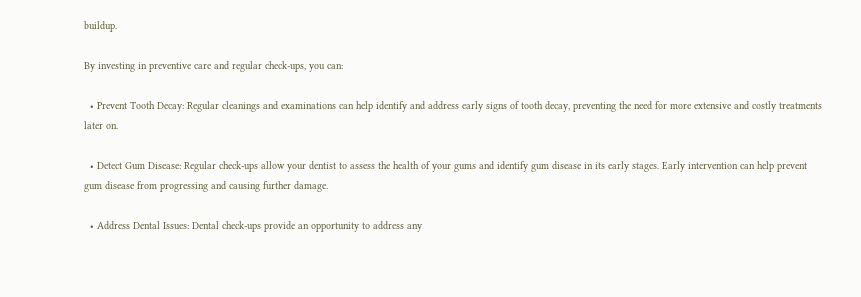buildup.

By investing in preventive care and regular check-ups, you can:

  • Prevent Tooth Decay: Regular cleanings and examinations can help identify and address early signs of tooth decay, preventing the need for more extensive and costly treatments later on.

  • Detect Gum Disease: Regular check-ups allow your dentist to assess the health of your gums and identify gum disease in its early stages. Early intervention can help prevent gum disease from progressing and causing further damage.

  • Address Dental Issues: Dental check-ups provide an opportunity to address any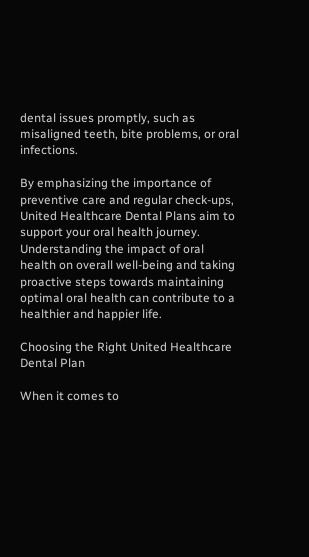dental issues promptly, such as misaligned teeth, bite problems, or oral infections.

By emphasizing the importance of preventive care and regular check-ups, United Healthcare Dental Plans aim to support your oral health journey. Understanding the impact of oral health on overall well-being and taking proactive steps towards maintaining optimal oral health can contribute to a healthier and happier life.

Choosing the Right United Healthcare Dental Plan

When it comes to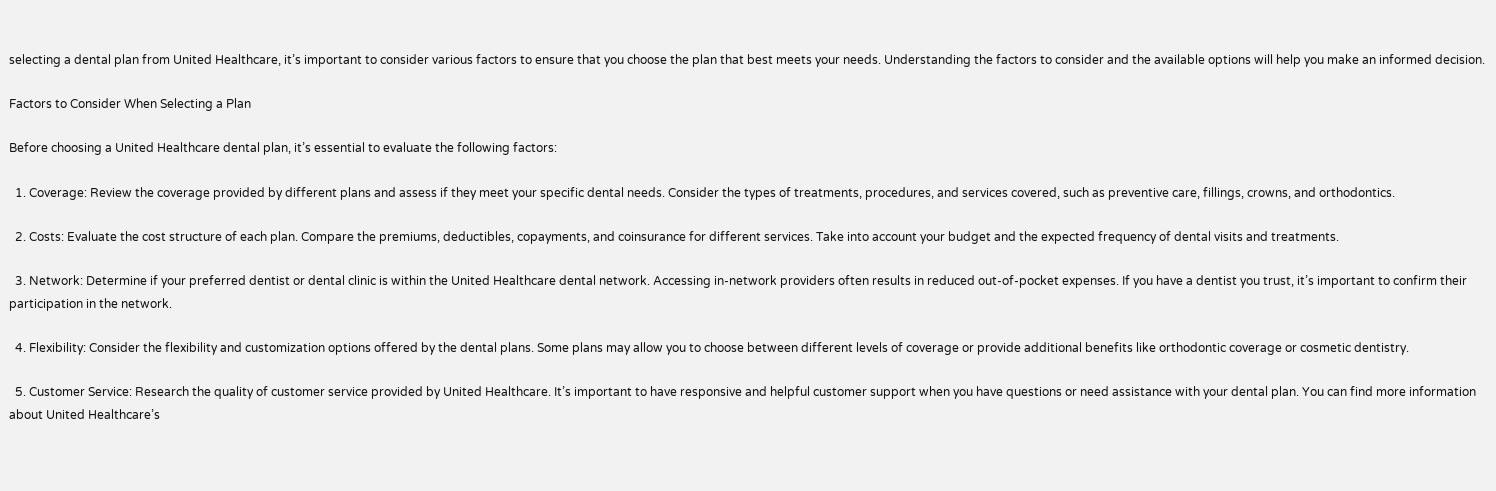selecting a dental plan from United Healthcare, it’s important to consider various factors to ensure that you choose the plan that best meets your needs. Understanding the factors to consider and the available options will help you make an informed decision.

Factors to Consider When Selecting a Plan

Before choosing a United Healthcare dental plan, it’s essential to evaluate the following factors:

  1. Coverage: Review the coverage provided by different plans and assess if they meet your specific dental needs. Consider the types of treatments, procedures, and services covered, such as preventive care, fillings, crowns, and orthodontics.

  2. Costs: Evaluate the cost structure of each plan. Compare the premiums, deductibles, copayments, and coinsurance for different services. Take into account your budget and the expected frequency of dental visits and treatments.

  3. Network: Determine if your preferred dentist or dental clinic is within the United Healthcare dental network. Accessing in-network providers often results in reduced out-of-pocket expenses. If you have a dentist you trust, it’s important to confirm their participation in the network.

  4. Flexibility: Consider the flexibility and customization options offered by the dental plans. Some plans may allow you to choose between different levels of coverage or provide additional benefits like orthodontic coverage or cosmetic dentistry.

  5. Customer Service: Research the quality of customer service provided by United Healthcare. It’s important to have responsive and helpful customer support when you have questions or need assistance with your dental plan. You can find more information about United Healthcare’s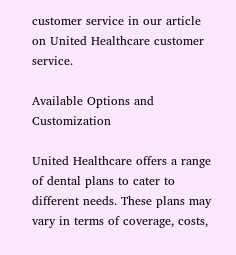customer service in our article on United Healthcare customer service.

Available Options and Customization

United Healthcare offers a range of dental plans to cater to different needs. These plans may vary in terms of coverage, costs,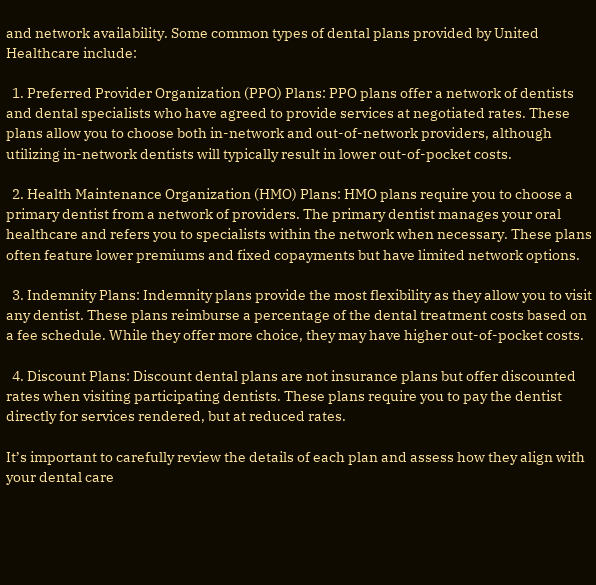and network availability. Some common types of dental plans provided by United Healthcare include:

  1. Preferred Provider Organization (PPO) Plans: PPO plans offer a network of dentists and dental specialists who have agreed to provide services at negotiated rates. These plans allow you to choose both in-network and out-of-network providers, although utilizing in-network dentists will typically result in lower out-of-pocket costs.

  2. Health Maintenance Organization (HMO) Plans: HMO plans require you to choose a primary dentist from a network of providers. The primary dentist manages your oral healthcare and refers you to specialists within the network when necessary. These plans often feature lower premiums and fixed copayments but have limited network options.

  3. Indemnity Plans: Indemnity plans provide the most flexibility as they allow you to visit any dentist. These plans reimburse a percentage of the dental treatment costs based on a fee schedule. While they offer more choice, they may have higher out-of-pocket costs.

  4. Discount Plans: Discount dental plans are not insurance plans but offer discounted rates when visiting participating dentists. These plans require you to pay the dentist directly for services rendered, but at reduced rates.

It’s important to carefully review the details of each plan and assess how they align with your dental care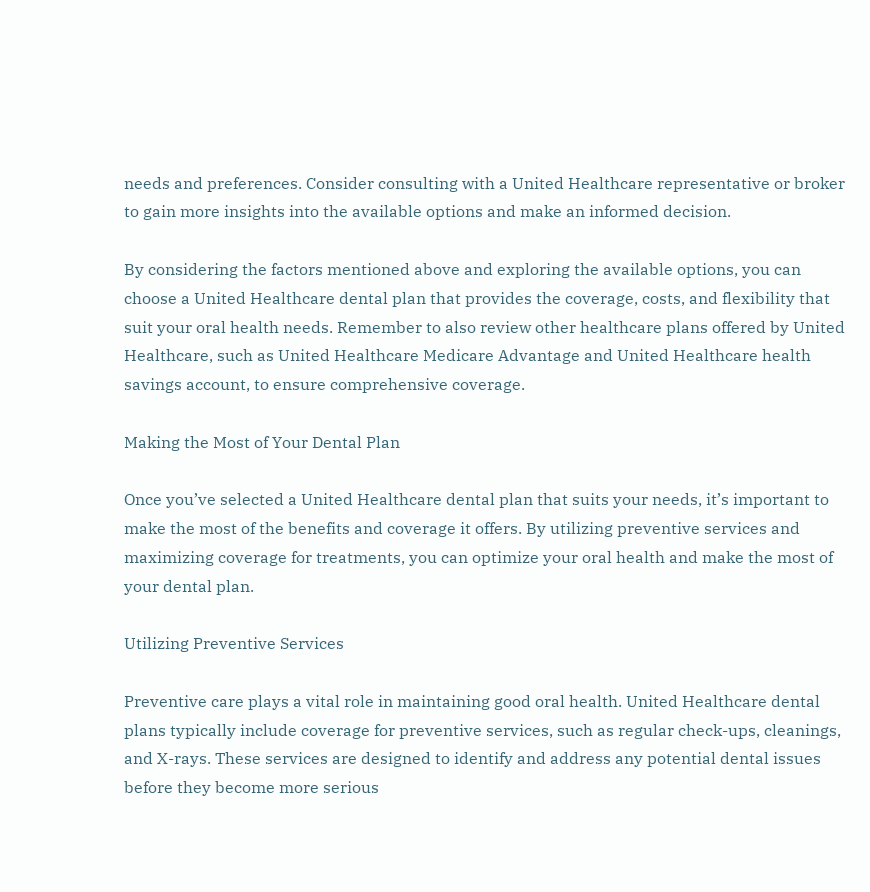needs and preferences. Consider consulting with a United Healthcare representative or broker to gain more insights into the available options and make an informed decision.

By considering the factors mentioned above and exploring the available options, you can choose a United Healthcare dental plan that provides the coverage, costs, and flexibility that suit your oral health needs. Remember to also review other healthcare plans offered by United Healthcare, such as United Healthcare Medicare Advantage and United Healthcare health savings account, to ensure comprehensive coverage.

Making the Most of Your Dental Plan

Once you’ve selected a United Healthcare dental plan that suits your needs, it’s important to make the most of the benefits and coverage it offers. By utilizing preventive services and maximizing coverage for treatments, you can optimize your oral health and make the most of your dental plan.

Utilizing Preventive Services

Preventive care plays a vital role in maintaining good oral health. United Healthcare dental plans typically include coverage for preventive services, such as regular check-ups, cleanings, and X-rays. These services are designed to identify and address any potential dental issues before they become more serious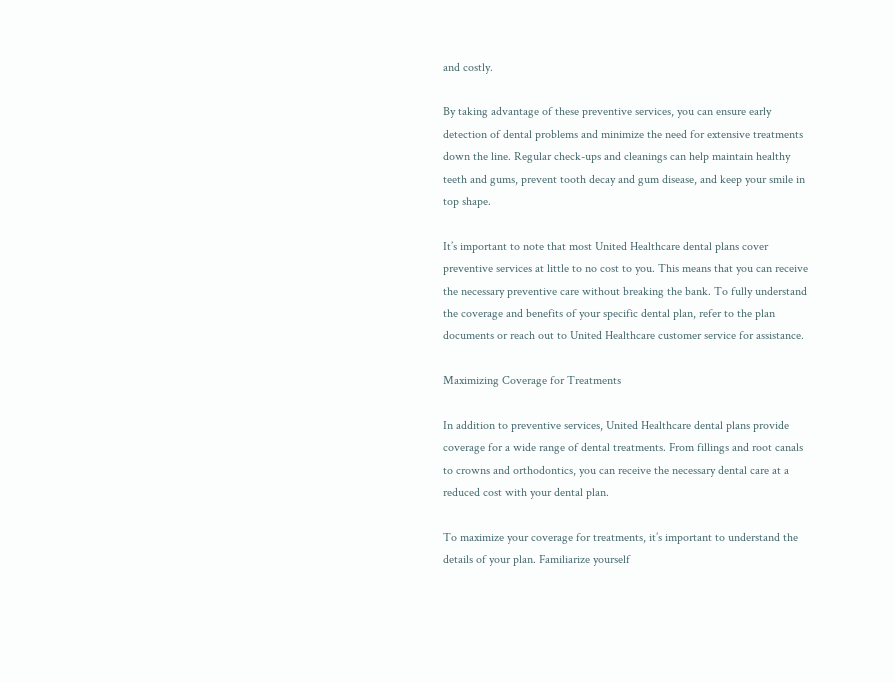and costly.

By taking advantage of these preventive services, you can ensure early detection of dental problems and minimize the need for extensive treatments down the line. Regular check-ups and cleanings can help maintain healthy teeth and gums, prevent tooth decay and gum disease, and keep your smile in top shape.

It’s important to note that most United Healthcare dental plans cover preventive services at little to no cost to you. This means that you can receive the necessary preventive care without breaking the bank. To fully understand the coverage and benefits of your specific dental plan, refer to the plan documents or reach out to United Healthcare customer service for assistance.

Maximizing Coverage for Treatments

In addition to preventive services, United Healthcare dental plans provide coverage for a wide range of dental treatments. From fillings and root canals to crowns and orthodontics, you can receive the necessary dental care at a reduced cost with your dental plan.

To maximize your coverage for treatments, it’s important to understand the details of your plan. Familiarize yourself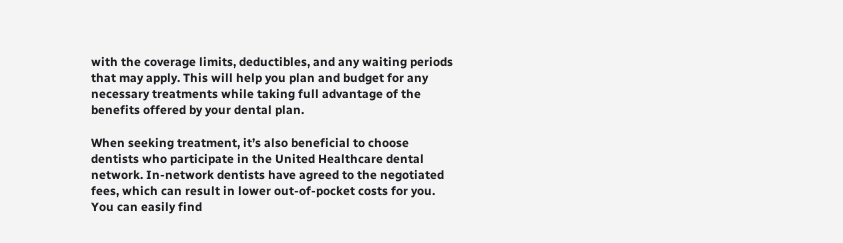with the coverage limits, deductibles, and any waiting periods that may apply. This will help you plan and budget for any necessary treatments while taking full advantage of the benefits offered by your dental plan.

When seeking treatment, it’s also beneficial to choose dentists who participate in the United Healthcare dental network. In-network dentists have agreed to the negotiated fees, which can result in lower out-of-pocket costs for you. You can easily find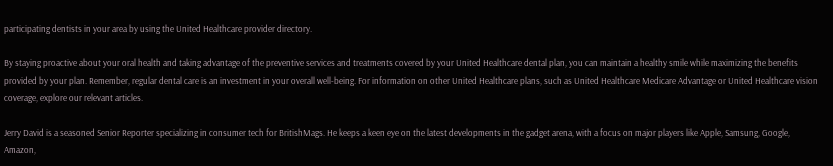participating dentists in your area by using the United Healthcare provider directory.

By staying proactive about your oral health and taking advantage of the preventive services and treatments covered by your United Healthcare dental plan, you can maintain a healthy smile while maximizing the benefits provided by your plan. Remember, regular dental care is an investment in your overall well-being. For information on other United Healthcare plans, such as United Healthcare Medicare Advantage or United Healthcare vision coverage, explore our relevant articles.

Jerry David is a seasoned Senior Reporter specializing in consumer tech for BritishMags. He keeps a keen eye on the latest developments in the gadget arena, with a focus on major players like Apple, Samsung, Google, Amazon,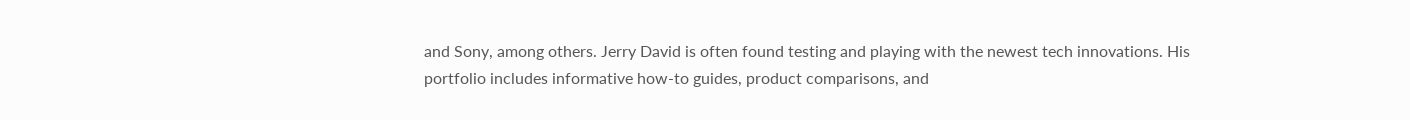and Sony, among others. Jerry David is often found testing and playing with the newest tech innovations. His portfolio includes informative how-to guides, product comparisons, and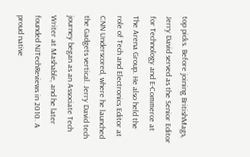top picks. Before joining BritishMags, Jerry David served as the Senior Editor for Technology and E-Commerce at The Arena Group. He also held the role of Tech and Electronics Editor at CNN Underscored, where he launched the Gadgets vertical. Jerry David tech journey began as an Associate Tech Writer at Mashable, and he later founded NJTechReviews in 2010. A proud native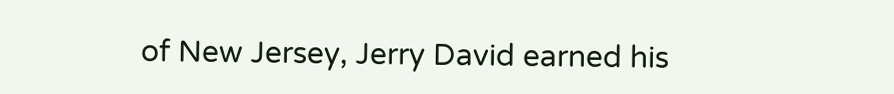of New Jersey, Jerry David earned his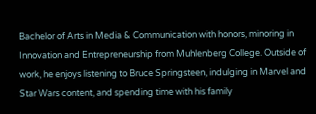Bachelor of Arts in Media & Communication with honors, minoring in Innovation and Entrepreneurship from Muhlenberg College. Outside of work, he enjoys listening to Bruce Springsteen, indulging in Marvel and Star Wars content, and spending time with his family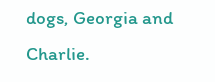dogs, Georgia and Charlie.